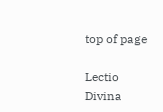top of page

Lectio Divina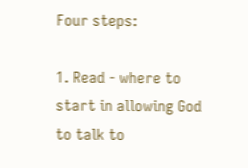Four steps:

1. Read - where to start in allowing God to talk to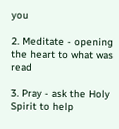you

2. Meditate - opening the heart to what was read

3. Pray - ask the Holy Spirit to help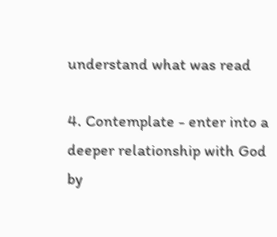understand what was read

4. Contemplate - enter into a deeper relationship with God by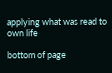applying what was read to own life

bottom of page